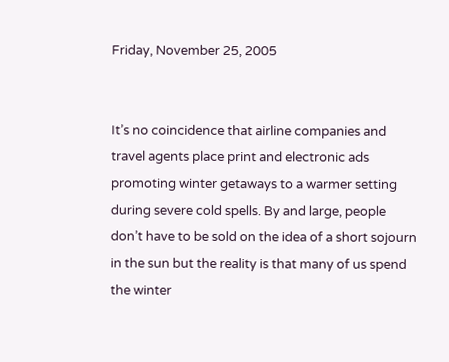Friday, November 25, 2005


It’s no coincidence that airline companies and travel agents place print and electronic ads promoting winter getaways to a warmer setting during severe cold spells. By and large, people don’t have to be sold on the idea of a short sojourn in the sun but the reality is that many of us spend the winter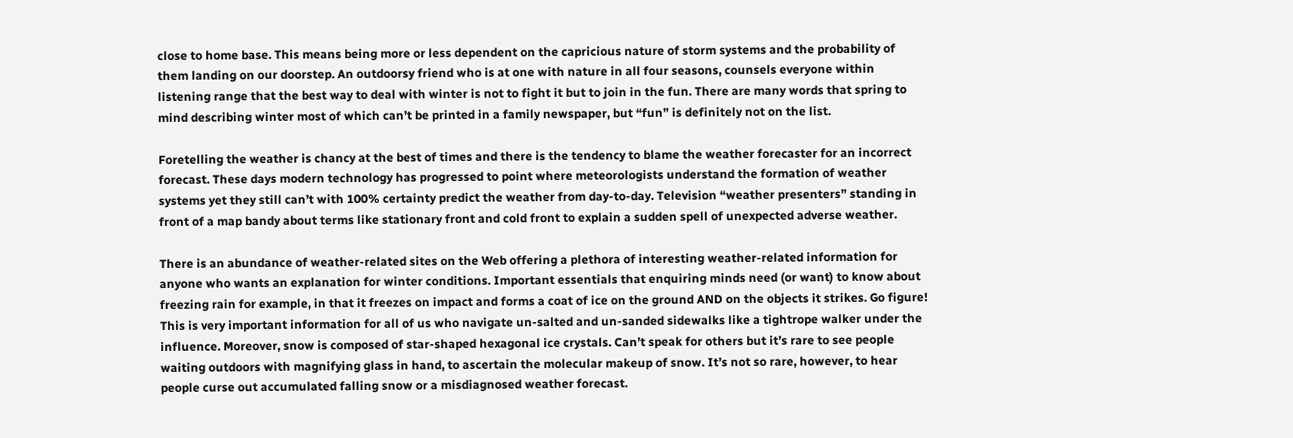close to home base. This means being more or less dependent on the capricious nature of storm systems and the probability of them landing on our doorstep. An outdoorsy friend who is at one with nature in all four seasons, counsels everyone within listening range that the best way to deal with winter is not to fight it but to join in the fun. There are many words that spring to mind describing winter most of which can’t be printed in a family newspaper, but “fun” is definitely not on the list.

Foretelling the weather is chancy at the best of times and there is the tendency to blame the weather forecaster for an incorrect forecast. These days modern technology has progressed to point where meteorologists understand the formation of weather systems yet they still can’t with 100% certainty predict the weather from day-to-day. Television “weather presenters” standing in front of a map bandy about terms like stationary front and cold front to explain a sudden spell of unexpected adverse weather.

There is an abundance of weather-related sites on the Web offering a plethora of interesting weather-related information for anyone who wants an explanation for winter conditions. Important essentials that enquiring minds need (or want) to know about freezing rain for example, in that it freezes on impact and forms a coat of ice on the ground AND on the objects it strikes. Go figure! This is very important information for all of us who navigate un-salted and un-sanded sidewalks like a tightrope walker under the influence. Moreover, snow is composed of star-shaped hexagonal ice crystals. Can’t speak for others but it’s rare to see people waiting outdoors with magnifying glass in hand, to ascertain the molecular makeup of snow. It’s not so rare, however, to hear people curse out accumulated falling snow or a misdiagnosed weather forecast.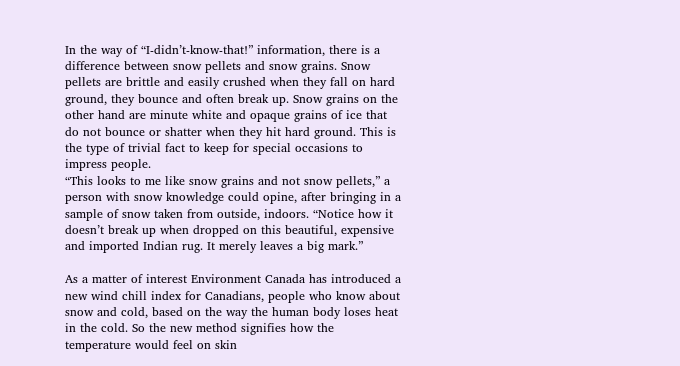In the way of “I-didn’t-know-that!” information, there is a difference between snow pellets and snow grains. Snow pellets are brittle and easily crushed when they fall on hard ground, they bounce and often break up. Snow grains on the other hand are minute white and opaque grains of ice that do not bounce or shatter when they hit hard ground. This is the type of trivial fact to keep for special occasions to impress people.
“This looks to me like snow grains and not snow pellets,” a person with snow knowledge could opine, after bringing in a sample of snow taken from outside, indoors. “Notice how it doesn’t break up when dropped on this beautiful, expensive and imported Indian rug. It merely leaves a big mark.”

As a matter of interest Environment Canada has introduced a new wind chill index for Canadians, people who know about snow and cold, based on the way the human body loses heat in the cold. So the new method signifies how the temperature would feel on skin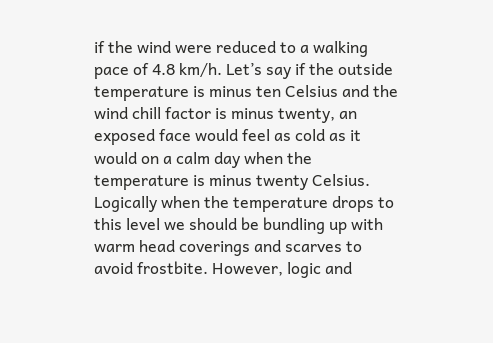if the wind were reduced to a walking pace of 4.8 km/h. Let’s say if the outside temperature is minus ten Celsius and the wind chill factor is minus twenty, an exposed face would feel as cold as it would on a calm day when the temperature is minus twenty Celsius. Logically when the temperature drops to this level we should be bundling up with warm head coverings and scarves to avoid frostbite. However, logic and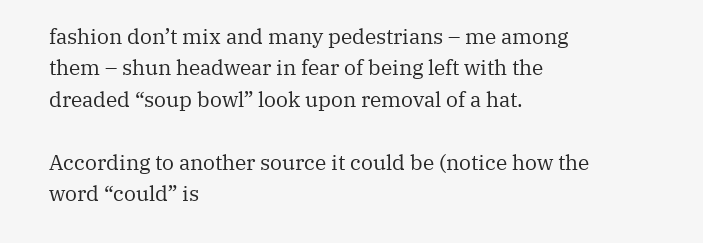fashion don’t mix and many pedestrians – me among them – shun headwear in fear of being left with the dreaded “soup bowl” look upon removal of a hat.

According to another source it could be (notice how the word “could” is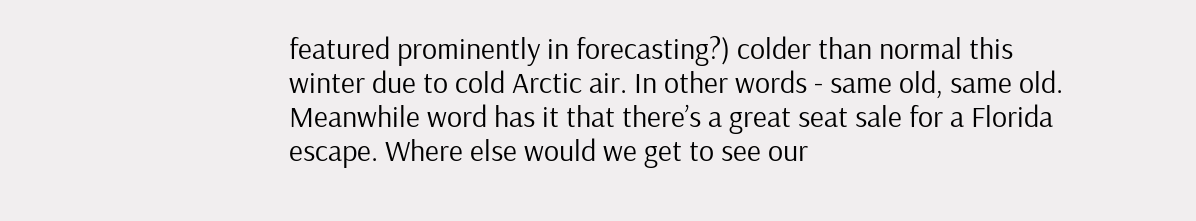featured prominently in forecasting?) colder than normal this winter due to cold Arctic air. In other words - same old, same old. Meanwhile word has it that there’s a great seat sale for a Florida escape. Where else would we get to see our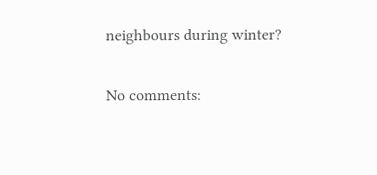neighbours during winter?

No comments: